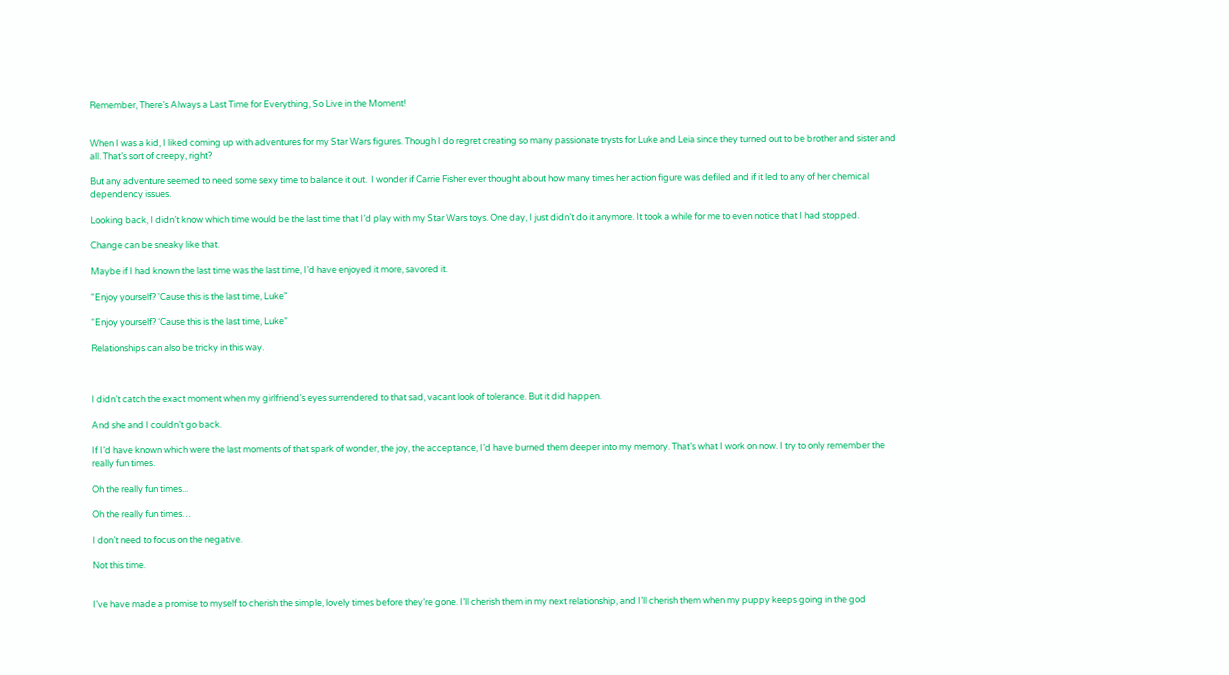Remember, There’s Always a Last Time for Everything, So Live in the Moment!


When I was a kid, I liked coming up with adventures for my Star Wars figures. Though I do regret creating so many passionate trysts for Luke and Leia since they turned out to be brother and sister and all. That’s sort of creepy, right?

But any adventure seemed to need some sexy time to balance it out.  I wonder if Carrie Fisher ever thought about how many times her action figure was defiled and if it led to any of her chemical dependency issues.

Looking back, I didn’t know which time would be the last time that I’d play with my Star Wars toys. One day, I just didn’t do it anymore. It took a while for me to even notice that I had stopped.

Change can be sneaky like that.

Maybe if I had known the last time was the last time, I’d have enjoyed it more, savored it.

"Enjoy yourself? 'Cause this is the last time, Luke"

“Enjoy yourself? ‘Cause this is the last time, Luke”

Relationships can also be tricky in this way.



I didn’t catch the exact moment when my girlfriend’s eyes surrendered to that sad, vacant look of tolerance. But it did happen.

And she and I couldn’t go back.

If I’d have known which were the last moments of that spark of wonder, the joy, the acceptance, I’d have burned them deeper into my memory. That’s what I work on now. I try to only remember the really fun times.

Oh the really fun times...

Oh the really fun times…

I don’t need to focus on the negative.

Not this time.


I’ve have made a promise to myself to cherish the simple, lovely times before they’re gone. I’ll cherish them in my next relationship, and I’ll cherish them when my puppy keeps going in the god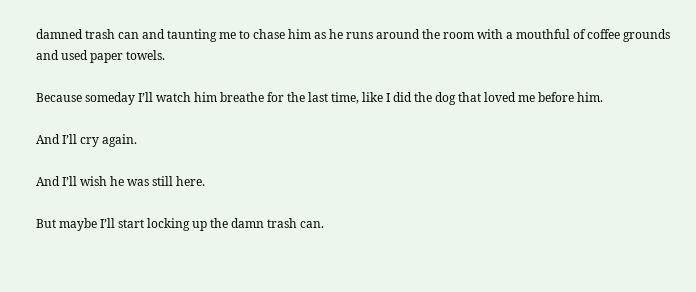damned trash can and taunting me to chase him as he runs around the room with a mouthful of coffee grounds and used paper towels.

Because someday I’ll watch him breathe for the last time, like I did the dog that loved me before him.

And I’ll cry again.

And I’ll wish he was still here.

But maybe I’ll start locking up the damn trash can.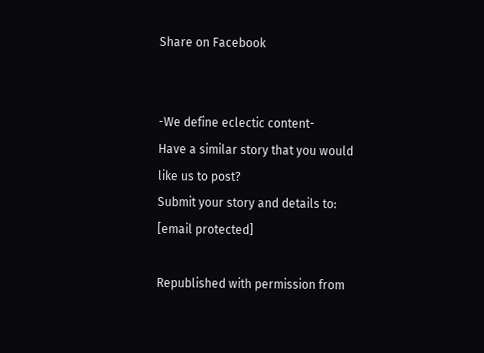Share on Facebook


-We define eclectic content-
Have a similar story that you would like us to post?
Submit your story and details to: [email protected]

Republished with permission from